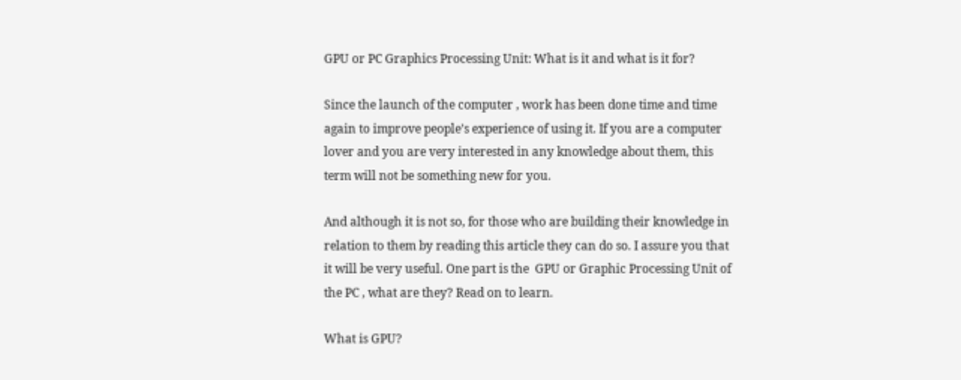GPU or PC Graphics Processing Unit: What is it and what is it for?

Since the launch of the computer , work has been done time and time again to improve people’s experience of using it. If you are a computer lover and you are very interested in any knowledge about them, this term will not be something new for you.

And although it is not so, for those who are building their knowledge in relation to them by reading this article they can do so. I assure you that it will be very useful. One part is the  GPU or Graphic Processing Unit of the PC , what are they? Read on to learn.

What is GPU?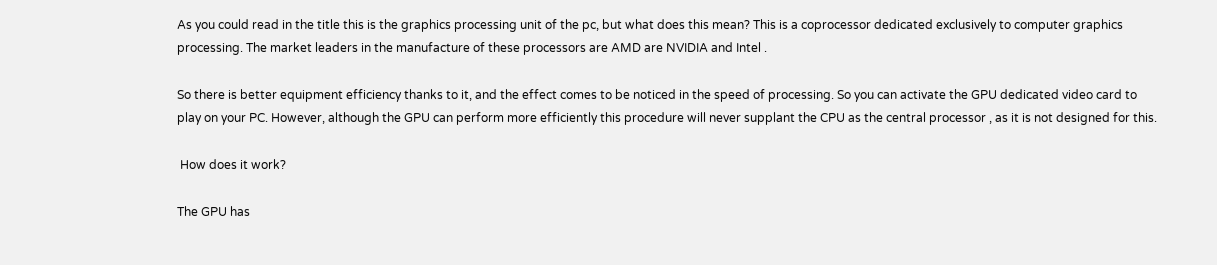As you could read in the title this is the graphics processing unit of the pc, but what does this mean? This is a coprocessor dedicated exclusively to computer graphics processing. The market leaders in the manufacture of these processors are AMD are NVIDIA and Intel .

So there is better equipment efficiency thanks to it, and the effect comes to be noticed in the speed of processing. So you can activate the GPU dedicated video card to play on your PC. However, although the GPU can perform more efficiently this procedure will never supplant the CPU as the central processor , as it is not designed for this.

 How does it work?

The GPU has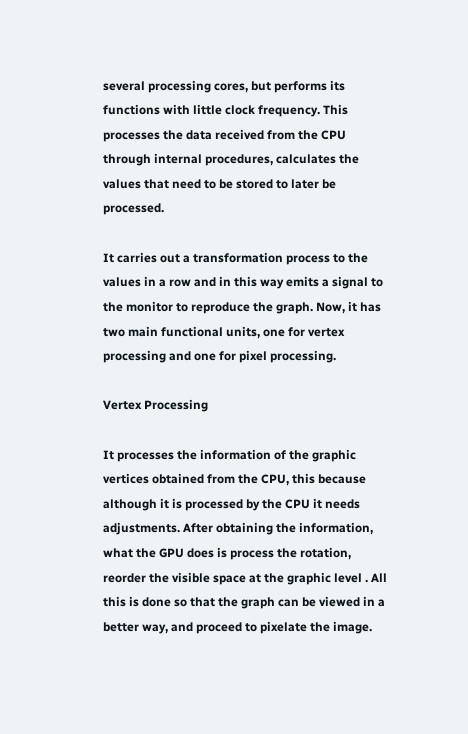several processing cores, but performs its functions with little clock frequency. This processes the data received from the CPU through internal procedures, calculates the values that need to be stored to later be processed.

It carries out a transformation process to the values in a row and in this way emits a signal to the monitor to reproduce the graph. Now, it has two main functional units, one for vertex processing and one for pixel processing.

Vertex Processing

It processes the information of the graphic vertices obtained from the CPU, this because although it is processed by the CPU it needs adjustments. After obtaining the information, what the GPU does is process the rotation, reorder the visible space at the graphic level . All this is done so that the graph can be viewed in a better way, and proceed to pixelate the image.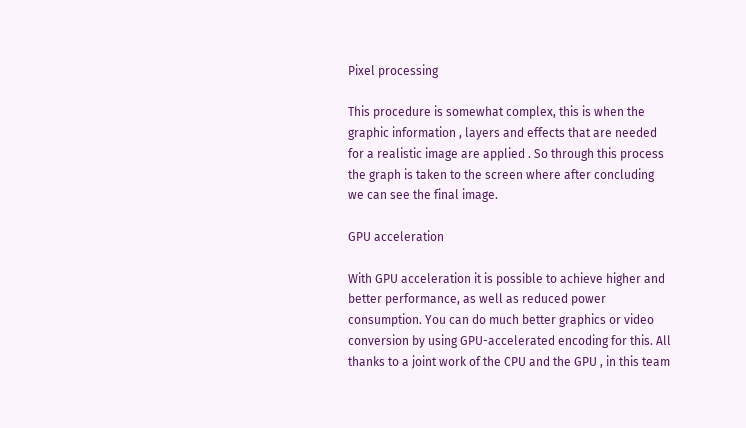Pixel processing

This procedure is somewhat complex, this is when the graphic information , layers and effects that are needed for a realistic image are applied . So through this process the graph is taken to the screen where after concluding we can see the final image.

GPU acceleration

With GPU acceleration it is possible to achieve higher and better performance, as well as reduced power consumption. You can do much better graphics or video conversion by using GPU-accelerated encoding for this. All thanks to a joint work of the CPU and the GPU , in this team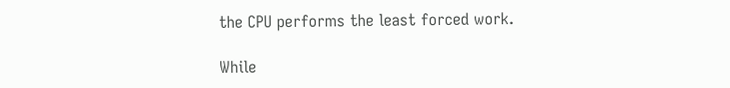the CPU performs the least forced work.

While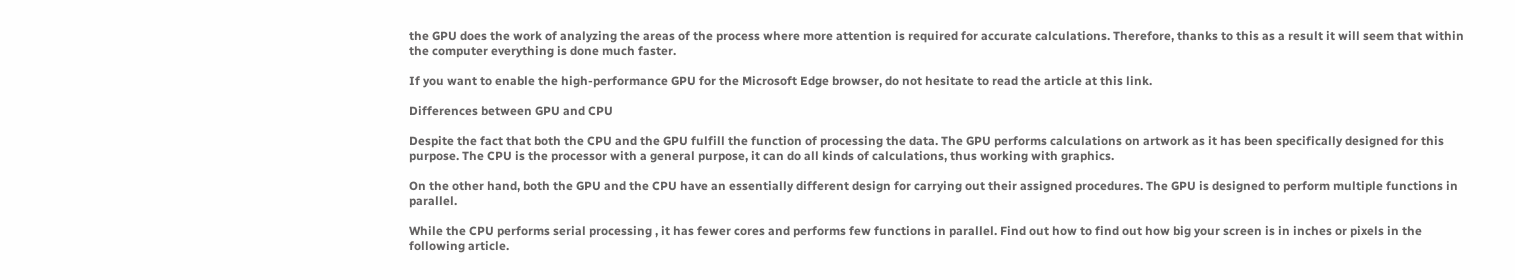the GPU does the work of analyzing the areas of the process where more attention is required for accurate calculations. Therefore, thanks to this as a result it will seem that within the computer everything is done much faster.

If you want to enable the high-performance GPU for the Microsoft Edge browser, do not hesitate to read the article at this link.

Differences between GPU and CPU

Despite the fact that both the CPU and the GPU fulfill the function of processing the data. The GPU performs calculations on artwork as it has been specifically designed for this purpose. The CPU is the processor with a general purpose, it can do all kinds of calculations, thus working with graphics.

On the other hand, both the GPU and the CPU have an essentially different design for carrying out their assigned procedures. The GPU is designed to perform multiple functions in parallel.

While the CPU performs serial processing , it has fewer cores and performs few functions in parallel. Find out how to find out how big your screen is in inches or pixels in the following article.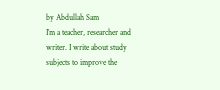by Abdullah Sam
I’m a teacher, researcher and writer. I write about study subjects to improve the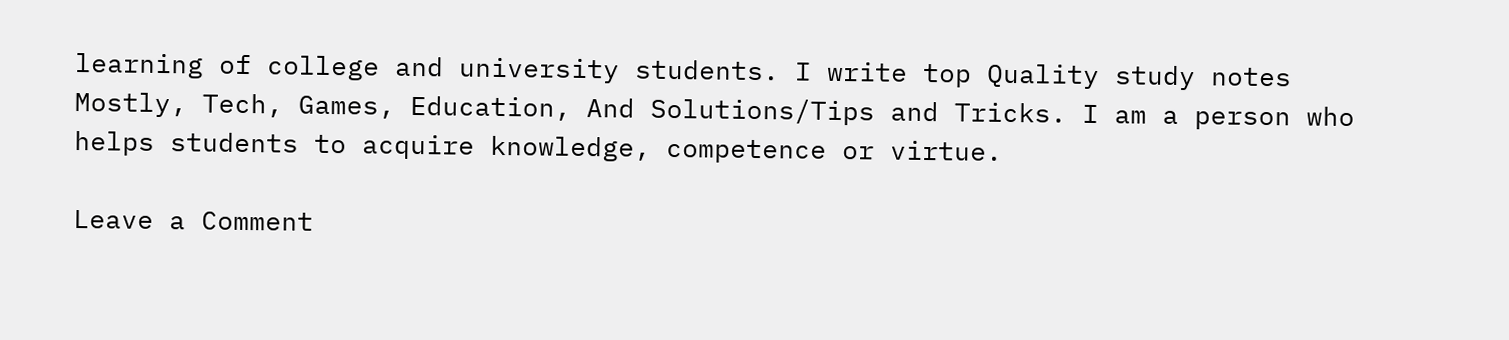learning of college and university students. I write top Quality study notes Mostly, Tech, Games, Education, And Solutions/Tips and Tricks. I am a person who helps students to acquire knowledge, competence or virtue.

Leave a Comment